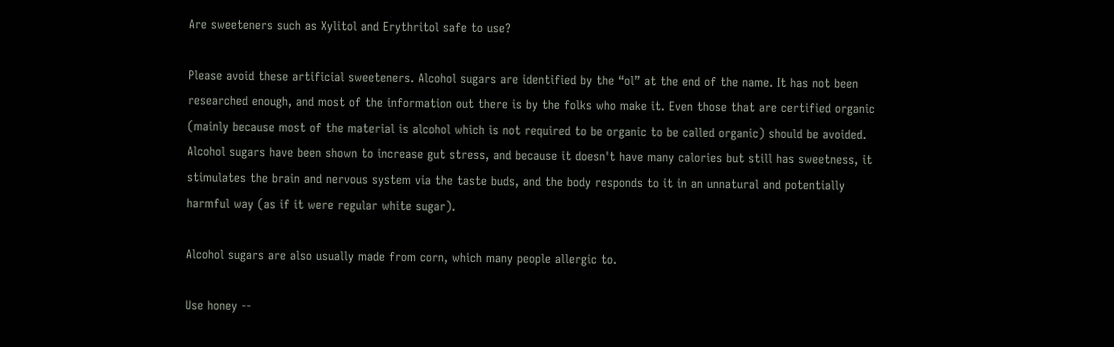Are sweeteners such as Xylitol and Erythritol safe to use?

Please avoid these artificial sweeteners. Alcohol sugars are identified by the “ol” at the end of the name. It has not been researched enough, and most of the information out there is by the folks who make it. Even those that are certified organic (mainly because most of the material is alcohol which is not required to be organic to be called organic) should be avoided. Alcohol sugars have been shown to increase gut stress, and because it doesn't have many calories but still has sweetness, it stimulates the brain and nervous system via the taste buds, and the body responds to it in an unnatural and potentially harmful way (as if it were regular white sugar).

Alcohol sugars are also usually made from corn, which many people allergic to.

Use honey --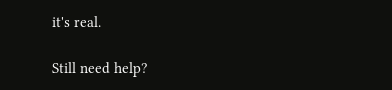it's real.

Still need help?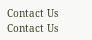Contact Us Contact Us